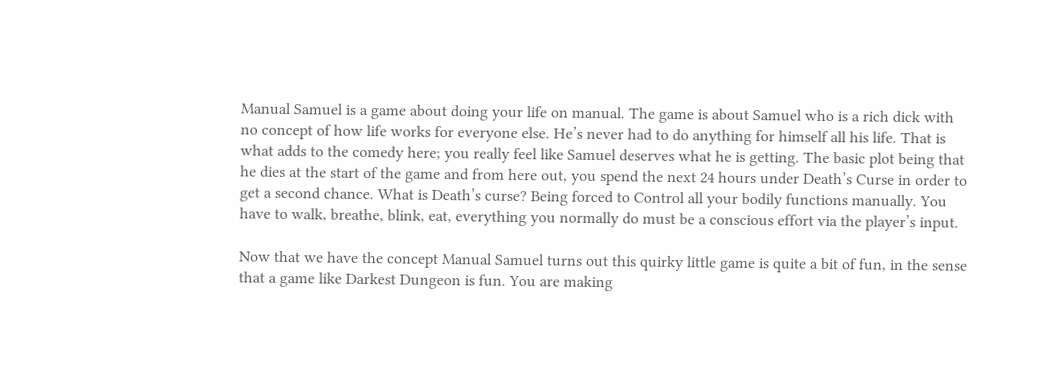Manual Samuel is a game about doing your life on manual. The game is about Samuel who is a rich dick with no concept of how life works for everyone else. He’s never had to do anything for himself all his life. That is what adds to the comedy here; you really feel like Samuel deserves what he is getting. The basic plot being that he dies at the start of the game and from here out, you spend the next 24 hours under Death’s Curse in order to get a second chance. What is Death’s curse? Being forced to Control all your bodily functions manually. You have to walk, breathe, blink, eat, everything you normally do must be a conscious effort via the player’s input.

Now that we have the concept Manual Samuel turns out this quirky little game is quite a bit of fun, in the sense that a game like Darkest Dungeon is fun. You are making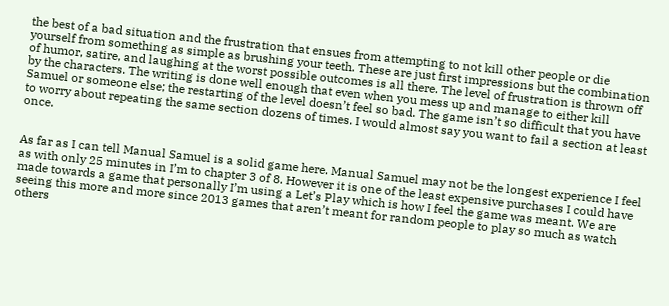the best of a bad situation and the frustration that ensues from attempting to not kill other people or die yourself from something as simple as brushing your teeth. These are just first impressions but the combination of humor, satire, and laughing at the worst possible outcomes is all there. The level of frustration is thrown off by the characters. The writing is done well enough that even when you mess up and manage to either kill Samuel or someone else; the restarting of the level doesn’t feel so bad. The game isn’t so difficult that you have to worry about repeating the same section dozens of times. I would almost say you want to fail a section at least once.


As far as I can tell Manual Samuel is a solid game here. Manual Samuel may not be the longest experience I feel as with only 25 minutes in I’m to chapter 3 of 8. However it is one of the least expensive purchases I could have made towards a game that personally I’m using a Let’s Play which is how I feel the game was meant. We are seeing this more and more since 2013 games that aren’t meant for random people to play so much as watch others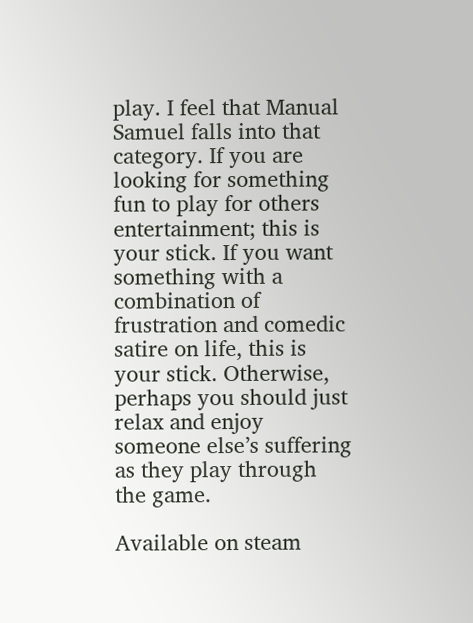play. I feel that Manual Samuel falls into that category. If you are looking for something fun to play for others entertainment; this is your stick. If you want something with a combination of frustration and comedic satire on life, this is your stick. Otherwise, perhaps you should just relax and enjoy someone else’s suffering as they play through the game.

Available on steam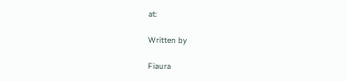at:

Written by

Fiaura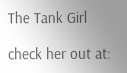The Tank Girl

check her out at: